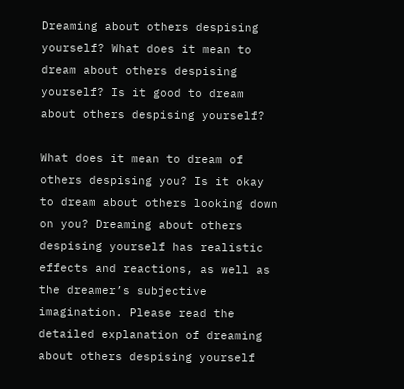Dreaming about others despising yourself? What does it mean to dream about others despising yourself? Is it good to dream about others despising yourself?

What does it mean to dream of others despising you? Is it okay to dream about others looking down on you? Dreaming about others despising yourself has realistic effects and reactions, as well as the dreamer’s subjective imagination. Please read the detailed explanation of dreaming about others despising yourself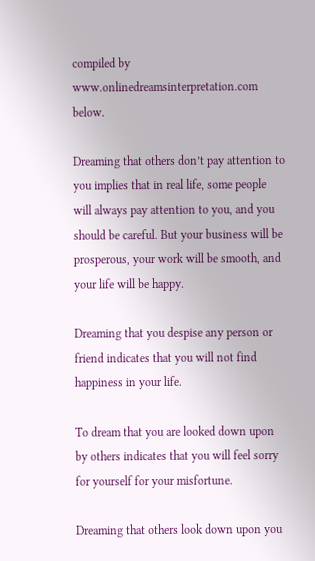compiled by www.onlinedreamsinterpretation.com below.

Dreaming that others don’t pay attention to you implies that in real life, some people will always pay attention to you, and you should be careful. But your business will be prosperous, your work will be smooth, and your life will be happy.

Dreaming that you despise any person or friend indicates that you will not find happiness in your life.

To dream that you are looked down upon by others indicates that you will feel sorry for yourself for your misfortune.

Dreaming that others look down upon you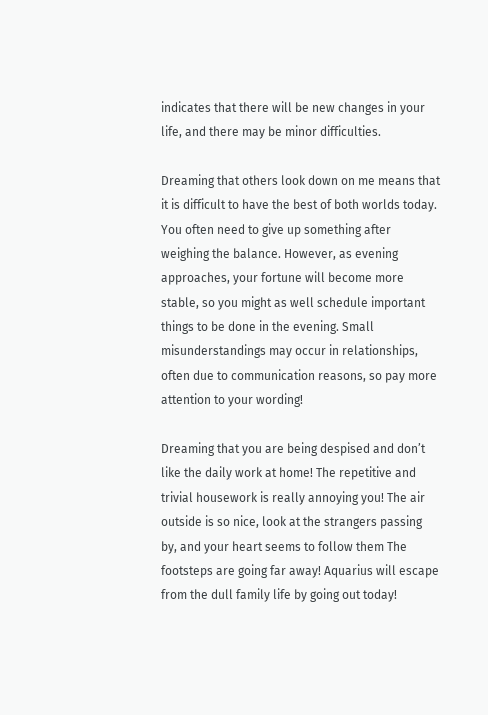indicates that there will be new changes in your life, and there may be minor difficulties.

Dreaming that others look down on me means that it is difficult to have the best of both worlds today. You often need to give up something after weighing the balance. However, as evening approaches, your fortune will become more stable, so you might as well schedule important things to be done in the evening. Small misunderstandings may occur in relationships, often due to communication reasons, so pay more attention to your wording!

Dreaming that you are being despised and don’t like the daily work at home! The repetitive and trivial housework is really annoying you! The air outside is so nice, look at the strangers passing by, and your heart seems to follow them The footsteps are going far away! Aquarius will escape from the dull family life by going out today!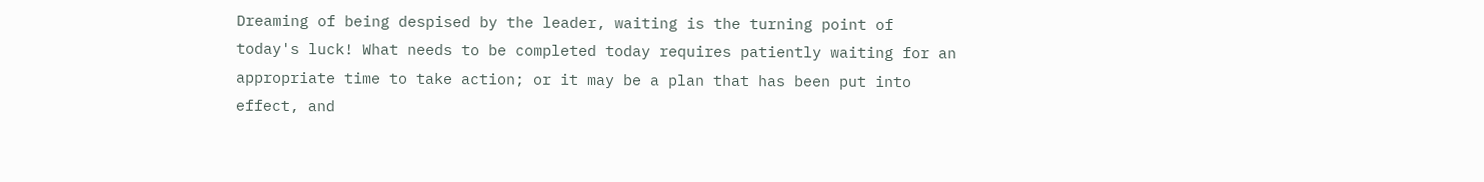Dreaming of being despised by the leader, waiting is the turning point of today's luck! What needs to be completed today requires patiently waiting for an appropriate time to take action; or it may be a plan that has been put into effect, and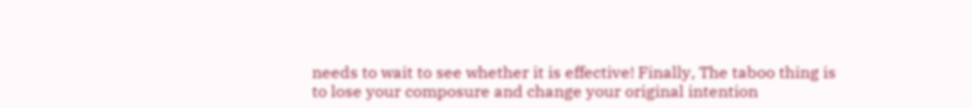needs to wait to see whether it is effective! Finally, The taboo thing is to lose your composure and change your original intention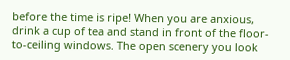before the time is ripe! When you are anxious, drink a cup of tea and stand in front of the floor-to-ceiling windows. The open scenery you look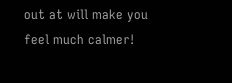out at will make you feel much calmer!